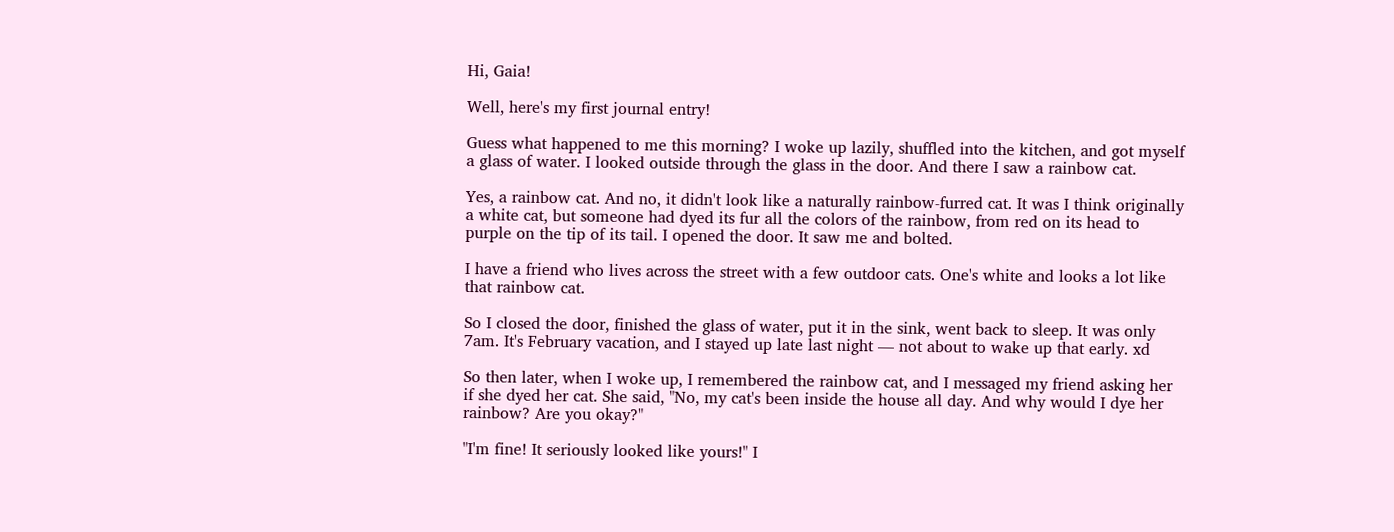Hi, Gaia!

Well, here's my first journal entry!

Guess what happened to me this morning? I woke up lazily, shuffled into the kitchen, and got myself a glass of water. I looked outside through the glass in the door. And there I saw a rainbow cat.

Yes, a rainbow cat. And no, it didn't look like a naturally rainbow-furred cat. It was I think originally a white cat, but someone had dyed its fur all the colors of the rainbow, from red on its head to purple on the tip of its tail. I opened the door. It saw me and bolted.

I have a friend who lives across the street with a few outdoor cats. One's white and looks a lot like that rainbow cat.

So I closed the door, finished the glass of water, put it in the sink, went back to sleep. It was only 7am. It's February vacation, and I stayed up late last night — not about to wake up that early. xd

So then later, when I woke up, I remembered the rainbow cat, and I messaged my friend asking her if she dyed her cat. She said, "No, my cat's been inside the house all day. And why would I dye her rainbow? Are you okay?"

"I'm fine! It seriously looked like yours!" I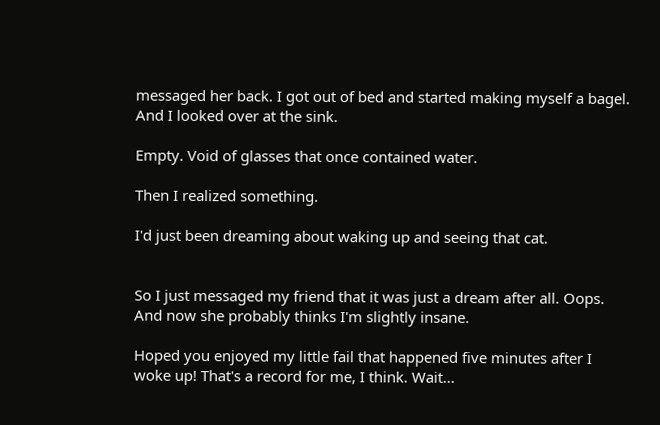messaged her back. I got out of bed and started making myself a bagel. And I looked over at the sink.

Empty. Void of glasses that once contained water.

Then I realized something.

I'd just been dreaming about waking up and seeing that cat.


So I just messaged my friend that it was just a dream after all. Oops. And now she probably thinks I'm slightly insane.

Hoped you enjoyed my little fail that happened five minutes after I woke up! That's a record for me, I think. Wait...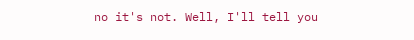no it's not. Well, I'll tell you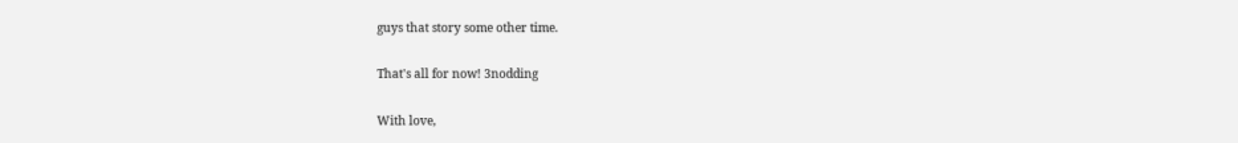guys that story some other time.

That's all for now! 3nodding

With love,